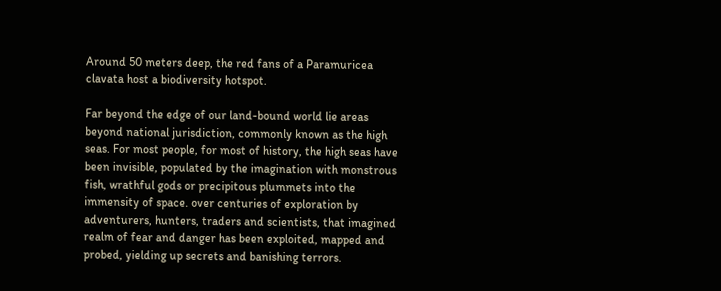Around 50 meters deep, the red fans of a Paramuricea clavata host a biodiversity hotspot.

Far beyond the edge of our land-bound world lie areas beyond national jurisdiction, commonly known as the high seas. For most people, for most of history, the high seas have been invisible, populated by the imagination with monstrous fish, wrathful gods or precipitous plummets into the immensity of space. over centuries of exploration by adventurers, hunters, traders and scientists, that imagined realm of fear and danger has been exploited, mapped and probed, yielding up secrets and banishing terrors.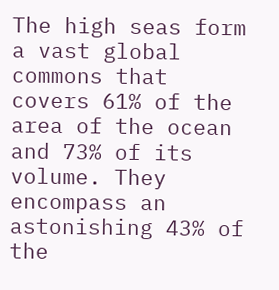The high seas form a vast global commons that covers 61% of the area of the ocean and 73% of its volume. They encompass an astonishing 43% of the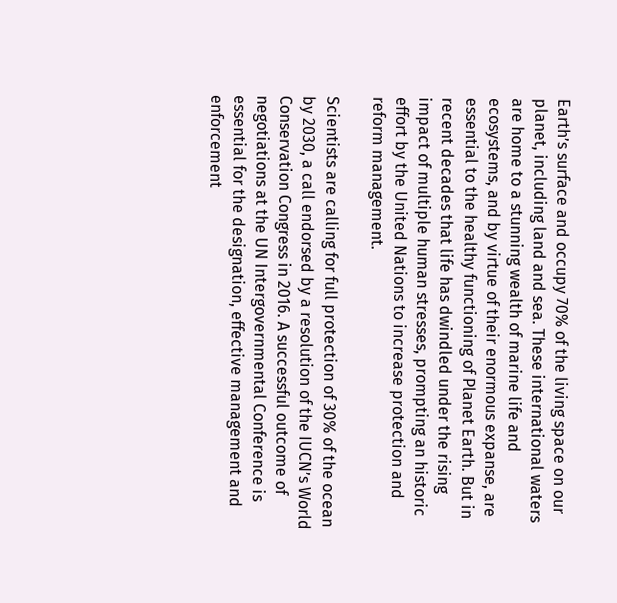Earth’s surface and occupy 70% of the living space on our planet, including land and sea. These international waters are home to a stunning wealth of marine life and ecosystems, and by virtue of their enormous expanse, are essential to the healthy functioning of Planet Earth. But in recent decades that life has dwindled under the rising impact of multiple human stresses, prompting an historic effort by the United Nations to increase protection and reform management.

Scientists are calling for full protection of 30% of the ocean by 2030, a call endorsed by a resolution of the IUCN’s World Conservation Congress in 2016. A successful outcome of negotiations at the UN Intergovernmental Conference is essential for the designation, effective management and enforcement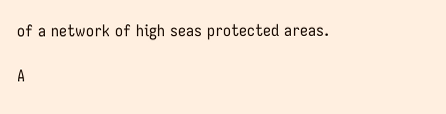of a network of high seas protected areas.

A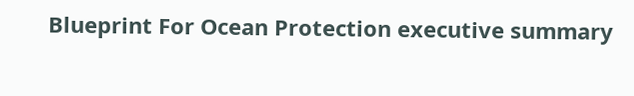Blueprint For Ocean Protection executive summary